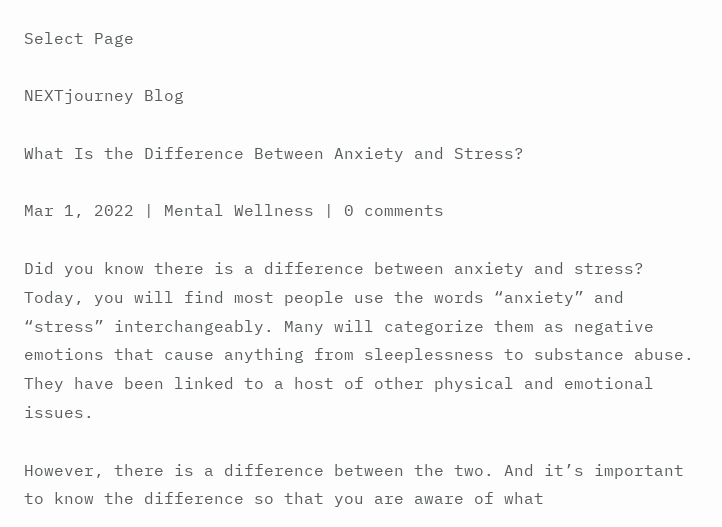Select Page

NEXTjourney Blog

What Is the Difference Between Anxiety and Stress?

Mar 1, 2022 | Mental Wellness | 0 comments

Did you know there is a difference between anxiety and stress? Today, you will find most people use the words “anxiety” and “stress” interchangeably. Many will categorize them as negative emotions that cause anything from sleeplessness to substance abuse. They have been linked to a host of other physical and emotional issues.

However, there is a difference between the two. And it’s important to know the difference so that you are aware of what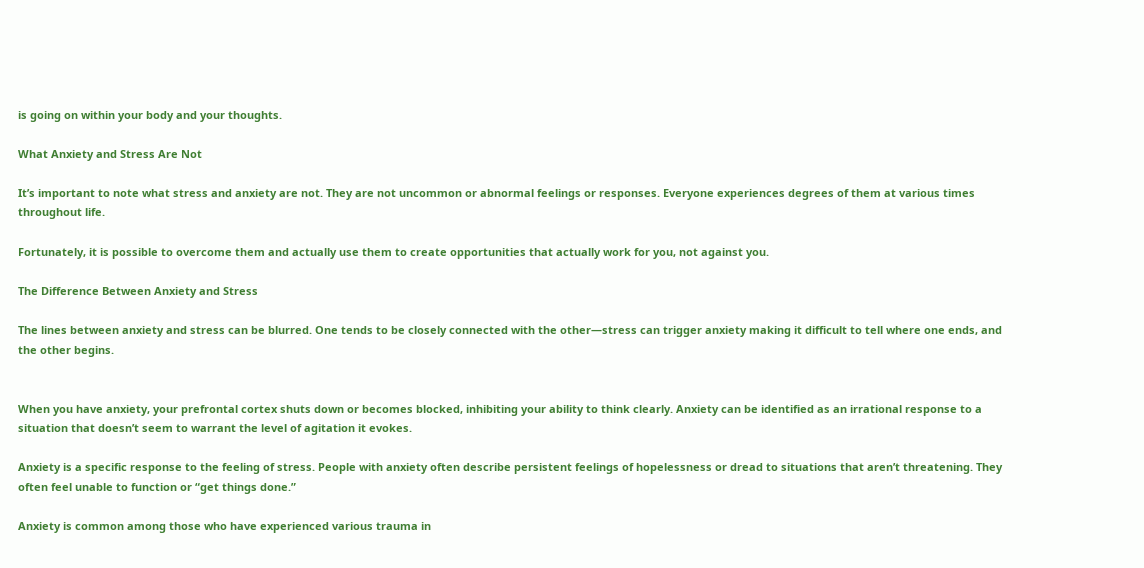is going on within your body and your thoughts.

What Anxiety and Stress Are Not

It’s important to note what stress and anxiety are not. They are not uncommon or abnormal feelings or responses. Everyone experiences degrees of them at various times throughout life.

Fortunately, it is possible to overcome them and actually use them to create opportunities that actually work for you, not against you.

The Difference Between Anxiety and Stress

The lines between anxiety and stress can be blurred. One tends to be closely connected with the other—stress can trigger anxiety making it difficult to tell where one ends, and the other begins.


When you have anxiety, your prefrontal cortex shuts down or becomes blocked, inhibiting your ability to think clearly. Anxiety can be identified as an irrational response to a situation that doesn’t seem to warrant the level of agitation it evokes.

Anxiety is a specific response to the feeling of stress. People with anxiety often describe persistent feelings of hopelessness or dread to situations that aren’t threatening. They often feel unable to function or “get things done.”

Anxiety is common among those who have experienced various trauma in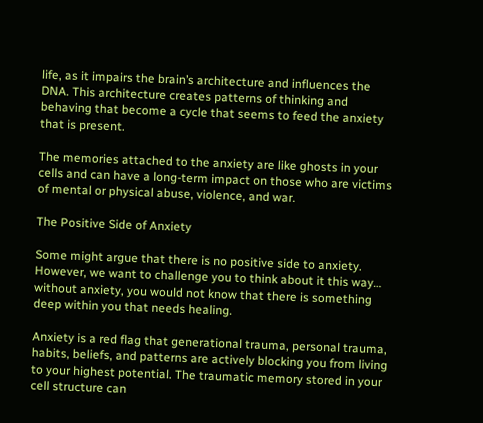life, as it impairs the brain’s architecture and influences the DNA. This architecture creates patterns of thinking and behaving that become a cycle that seems to feed the anxiety that is present.

The memories attached to the anxiety are like ghosts in your cells and can have a long-term impact on those who are victims of mental or physical abuse, violence, and war.

The Positive Side of Anxiety

Some might argue that there is no positive side to anxiety. However, we want to challenge you to think about it this way… without anxiety, you would not know that there is something deep within you that needs healing.

Anxiety is a red flag that generational trauma, personal trauma, habits, beliefs, and patterns are actively blocking you from living to your highest potential. The traumatic memory stored in your cell structure can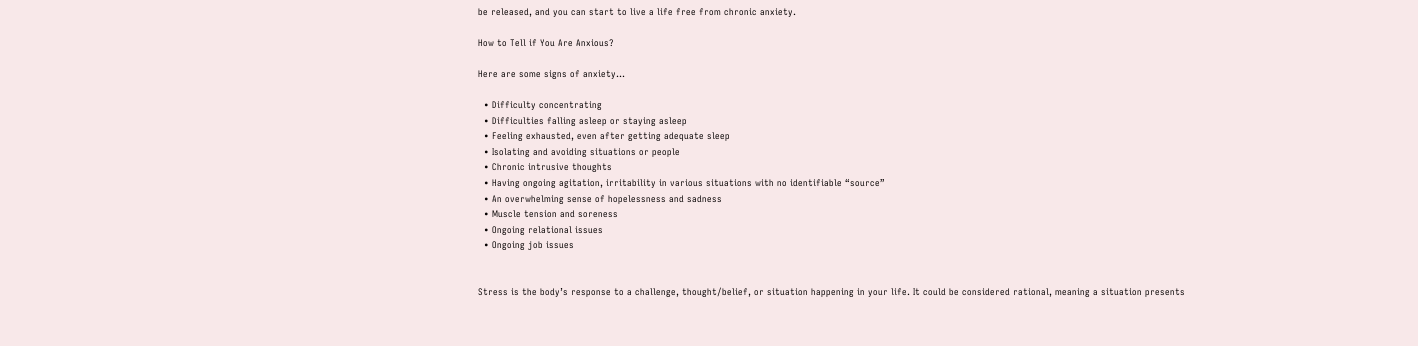be released, and you can start to live a life free from chronic anxiety.

How to Tell if You Are Anxious?

Here are some signs of anxiety…

  • Difficulty concentrating
  • Difficulties falling asleep or staying asleep
  • Feeling exhausted, even after getting adequate sleep
  • Isolating and avoiding situations or people
  • Chronic intrusive thoughts
  • Having ongoing agitation, irritability in various situations with no identifiable “source”
  • An overwhelming sense of hopelessness and sadness
  • Muscle tension and soreness
  • Ongoing relational issues
  • Ongoing job issues


Stress is the body’s response to a challenge, thought/belief, or situation happening in your life. It could be considered rational, meaning a situation presents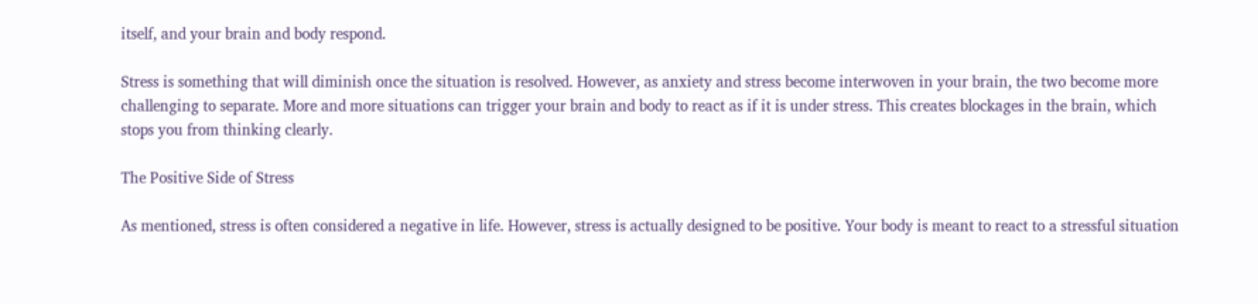itself, and your brain and body respond.

Stress is something that will diminish once the situation is resolved. However, as anxiety and stress become interwoven in your brain, the two become more challenging to separate. More and more situations can trigger your brain and body to react as if it is under stress. This creates blockages in the brain, which stops you from thinking clearly.

The Positive Side of Stress

As mentioned, stress is often considered a negative in life. However, stress is actually designed to be positive. Your body is meant to react to a stressful situation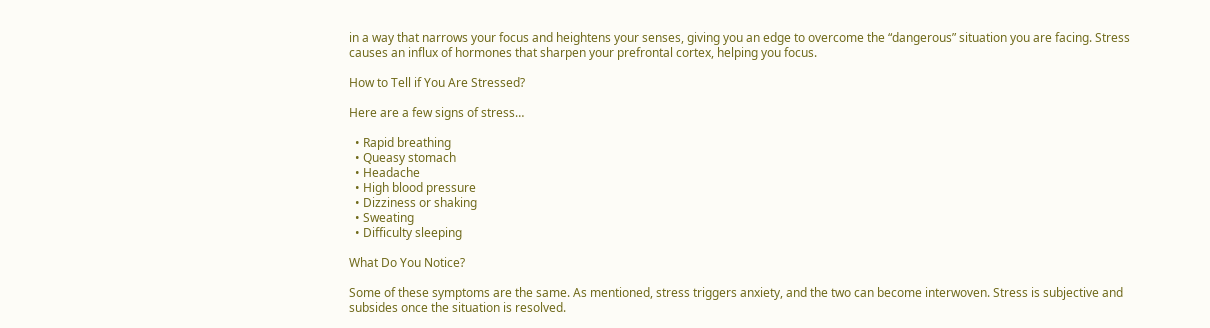in a way that narrows your focus and heightens your senses, giving you an edge to overcome the “dangerous” situation you are facing. Stress causes an influx of hormones that sharpen your prefrontal cortex, helping you focus.

How to Tell if You Are Stressed?

Here are a few signs of stress…

  • Rapid breathing
  • Queasy stomach
  • Headache
  • High blood pressure
  • Dizziness or shaking
  • Sweating
  • Difficulty sleeping

What Do You Notice?

Some of these symptoms are the same. As mentioned, stress triggers anxiety, and the two can become interwoven. Stress is subjective and subsides once the situation is resolved.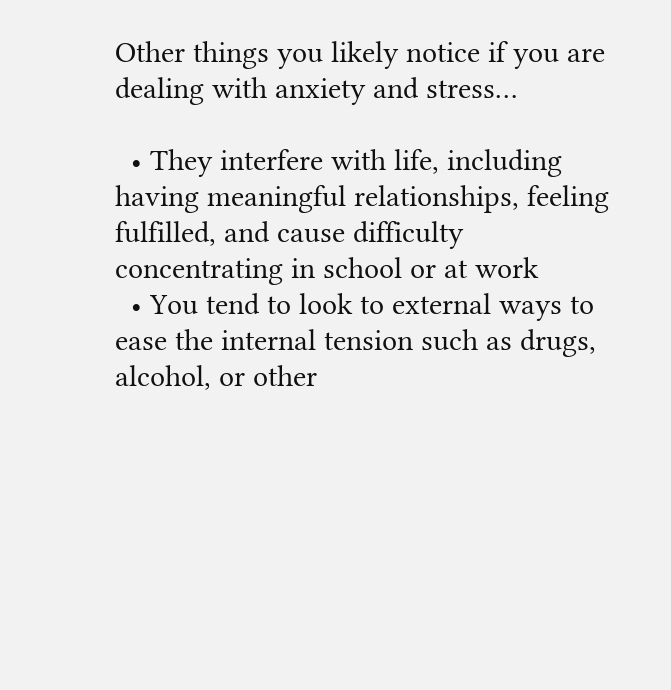Other things you likely notice if you are dealing with anxiety and stress…

  • They interfere with life, including having meaningful relationships, feeling fulfilled, and cause difficulty concentrating in school or at work
  • You tend to look to external ways to ease the internal tension such as drugs, alcohol, or other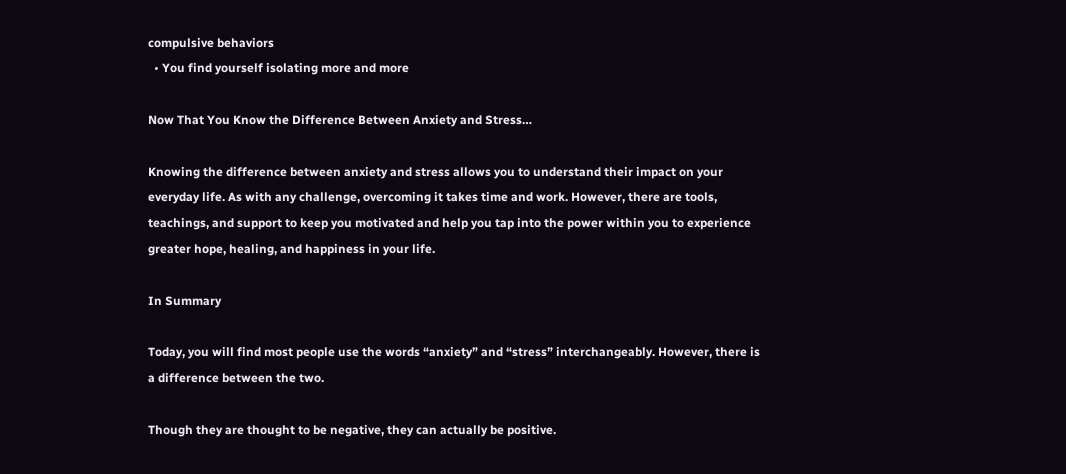compulsive behaviors
  • You find yourself isolating more and more

Now That You Know the Difference Between Anxiety and Stress…

Knowing the difference between anxiety and stress allows you to understand their impact on your everyday life. As with any challenge, overcoming it takes time and work. However, there are tools, teachings, and support to keep you motivated and help you tap into the power within you to experience greater hope, healing, and happiness in your life.

In Summary

Today, you will find most people use the words “anxiety” and “stress” interchangeably. However, there is a difference between the two.

Though they are thought to be negative, they can actually be positive.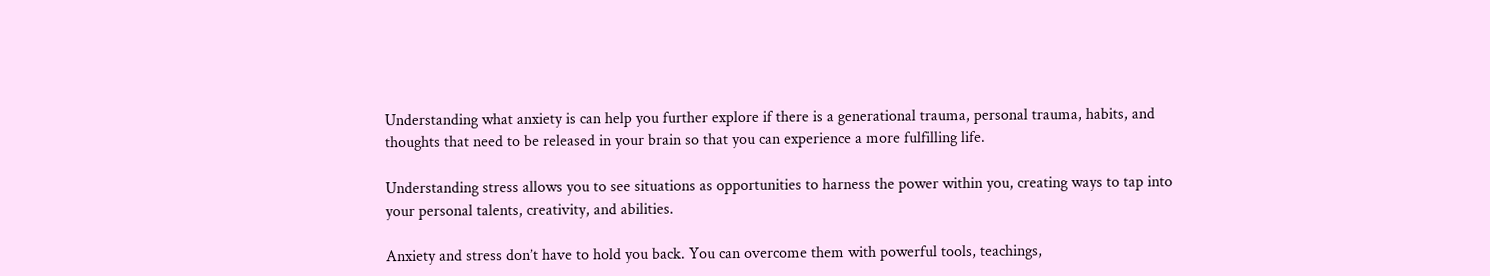Understanding what anxiety is can help you further explore if there is a generational trauma, personal trauma, habits, and thoughts that need to be released in your brain so that you can experience a more fulfilling life.

Understanding stress allows you to see situations as opportunities to harness the power within you, creating ways to tap into your personal talents, creativity, and abilities.

Anxiety and stress don’t have to hold you back. You can overcome them with powerful tools, teachings,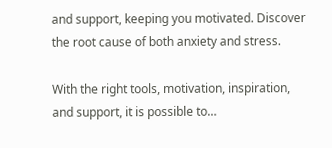and support, keeping you motivated. Discover the root cause of both anxiety and stress.

With the right tools, motivation, inspiration, and support, it is possible to…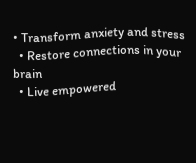• Transform anxiety and stress
  • Restore connections in your brain
  • Live empowered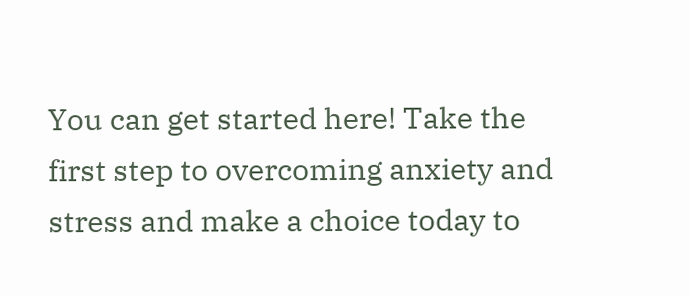You can get started here! Take the first step to overcoming anxiety and stress and make a choice today to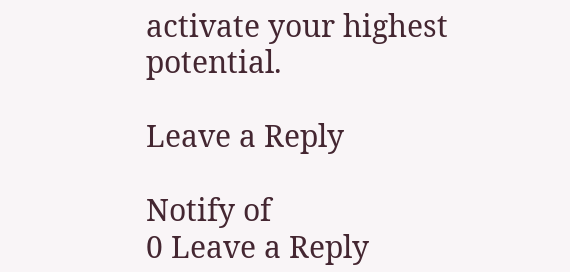activate your highest potential.

Leave a Reply

Notify of
0 Leave a Reply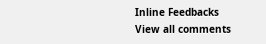Inline Feedbacks
View all comments